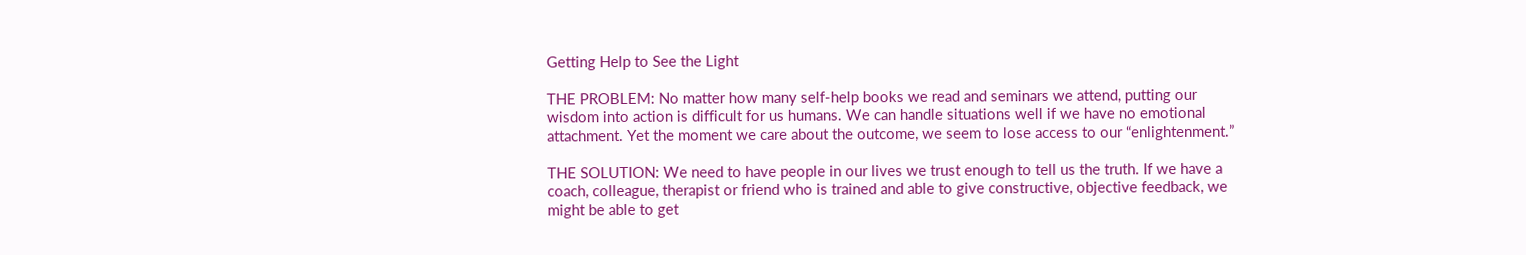Getting Help to See the Light

THE PROBLEM: No matter how many self-help books we read and seminars we attend, putting our wisdom into action is difficult for us humans. We can handle situations well if we have no emotional attachment. Yet the moment we care about the outcome, we seem to lose access to our “enlightenment.”

THE SOLUTION: We need to have people in our lives we trust enough to tell us the truth. If we have a coach, colleague, therapist or friend who is trained and able to give constructive, objective feedback, we might be able to get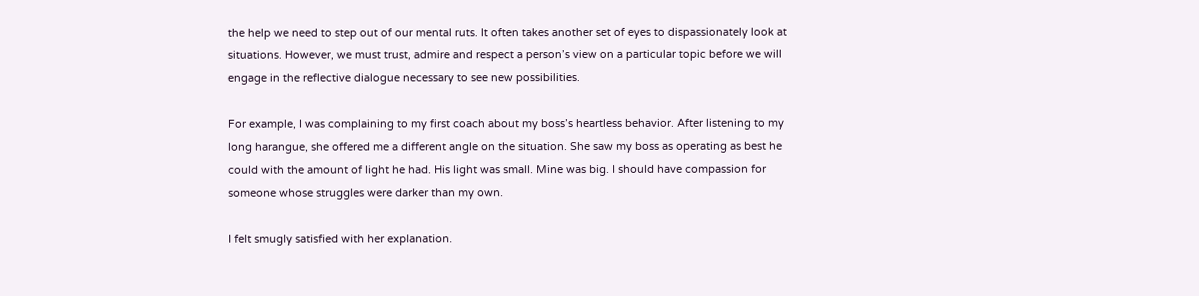the help we need to step out of our mental ruts. It often takes another set of eyes to dispassionately look at situations. However, we must trust, admire and respect a person’s view on a particular topic before we will engage in the reflective dialogue necessary to see new possibilities.

For example, I was complaining to my first coach about my boss’s heartless behavior. After listening to my long harangue, she offered me a different angle on the situation. She saw my boss as operating as best he could with the amount of light he had. His light was small. Mine was big. I should have compassion for someone whose struggles were darker than my own.

I felt smugly satisfied with her explanation.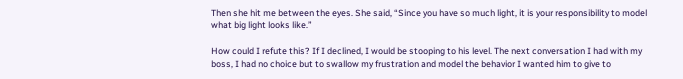Then she hit me between the eyes. She said, “Since you have so much light, it is your responsibility to model what big light looks like.”

How could I refute this? If I declined, I would be stooping to his level. The next conversation I had with my boss, I had no choice but to swallow my frustration and model the behavior I wanted him to give to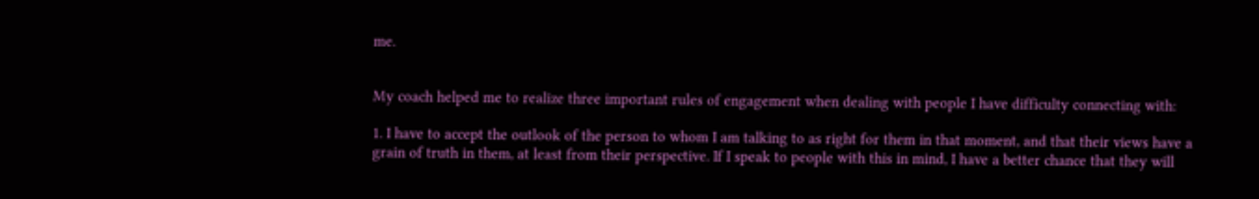me.


My coach helped me to realize three important rules of engagement when dealing with people I have difficulty connecting with:

1. I have to accept the outlook of the person to whom I am talking to as right for them in that moment, and that their views have a grain of truth in them, at least from their perspective. If I speak to people with this in mind, I have a better chance that they will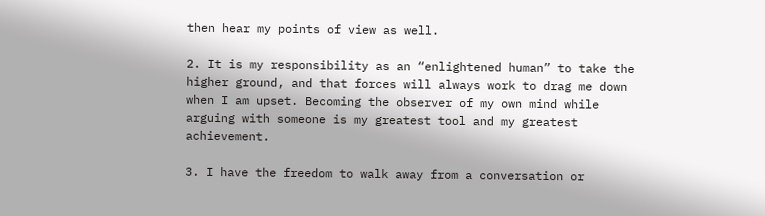then hear my points of view as well.

2. It is my responsibility as an “enlightened human” to take the higher ground, and that forces will always work to drag me down when I am upset. Becoming the observer of my own mind while arguing with someone is my greatest tool and my greatest achievement.

3. I have the freedom to walk away from a conversation or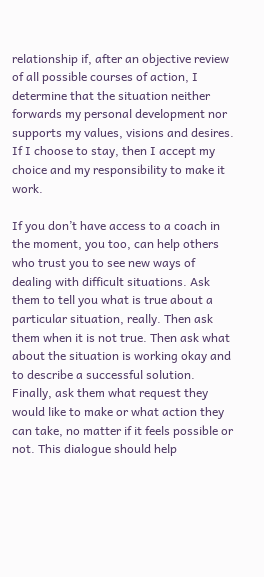relationship if, after an objective review of all possible courses of action, I determine that the situation neither forwards my personal development nor supports my values, visions and desires. If I choose to stay, then I accept my choice and my responsibility to make it work.

If you don’t have access to a coach in the moment, you too, can help others who trust you to see new ways of dealing with difficult situations. Ask them to tell you what is true about a particular situation, really. Then ask them when it is not true. Then ask what about the situation is working okay and to describe a successful solution. Finally, ask them what request they would like to make or what action they can take, no matter if it feels possible or not. This dialogue should help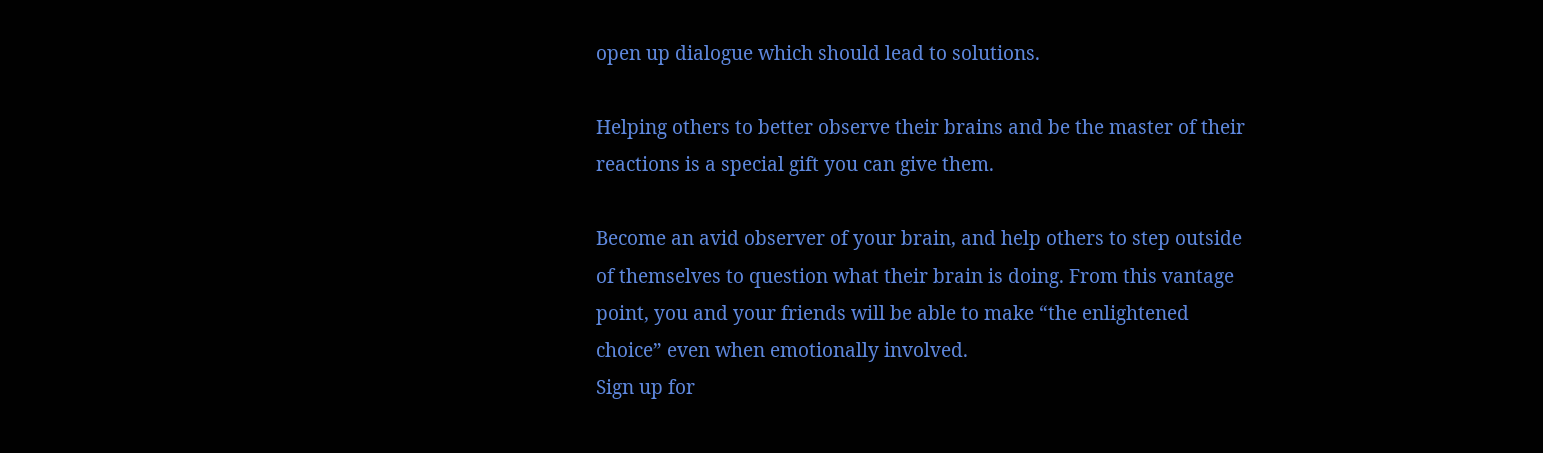open up dialogue which should lead to solutions.

Helping others to better observe their brains and be the master of their reactions is a special gift you can give them.

Become an avid observer of your brain, and help others to step outside of themselves to question what their brain is doing. From this vantage point, you and your friends will be able to make “the enlightened choice” even when emotionally involved.
Sign up for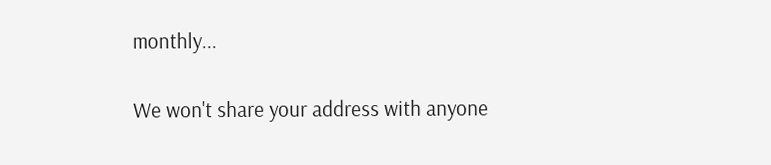monthly...

We won't share your address with anyone